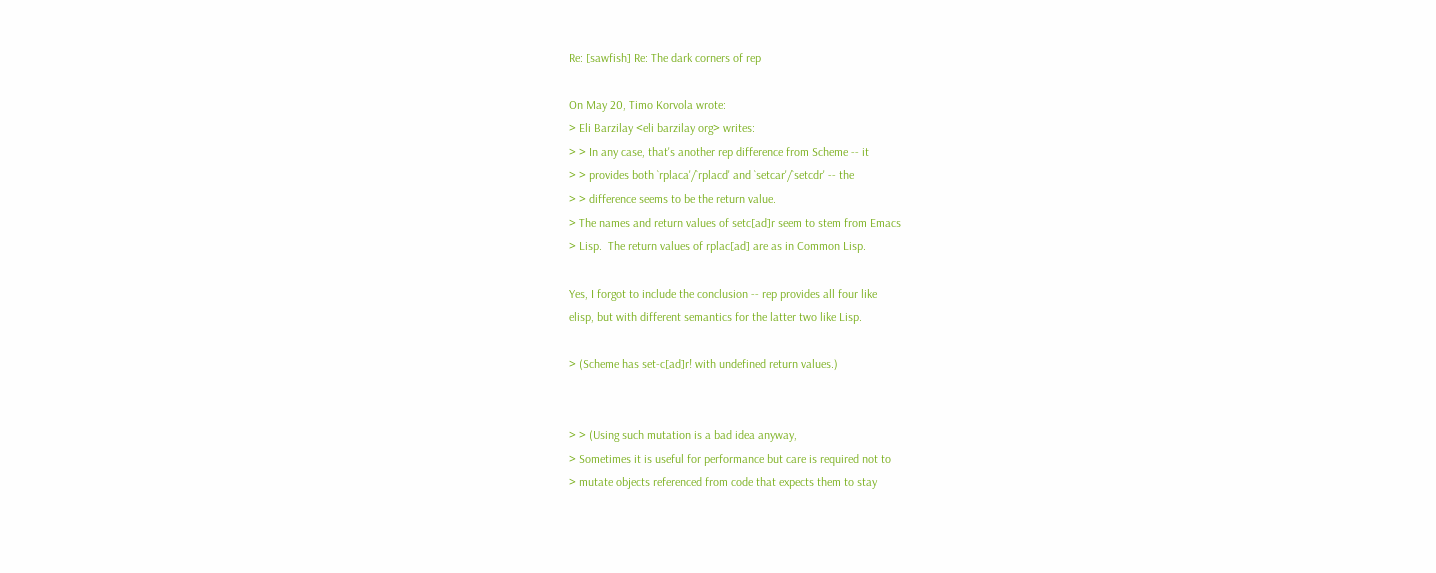Re: [sawfish] Re: The dark corners of rep

On May 20, Timo Korvola wrote:
> Eli Barzilay <eli barzilay org> writes:
> > In any case, that's another rep difference from Scheme -- it
> > provides both `rplaca'/`rplacd' and `setcar'/`setcdr' -- the
> > difference seems to be the return value.
> The names and return values of setc[ad]r seem to stem from Emacs
> Lisp.  The return values of rplac[ad] are as in Common Lisp.

Yes, I forgot to include the conclusion -- rep provides all four like
elisp, but with different semantics for the latter two like Lisp.

> (Scheme has set-c[ad]r! with undefined return values.)


> > (Using such mutation is a bad idea anyway,
> Sometimes it is useful for performance but care is required not to
> mutate objects referenced from code that expects them to stay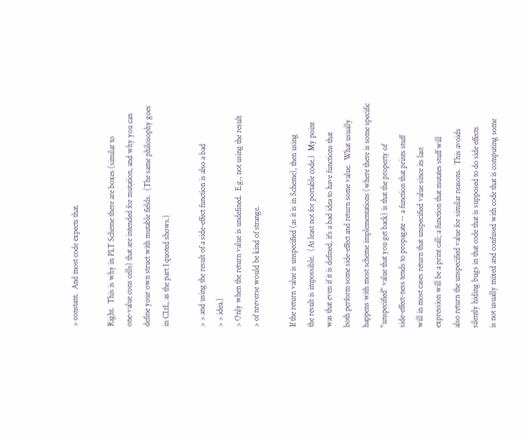> constant.  And most code expects that.

Right.  This is why in PLT Scheme there are boxes (similar to
one-value cons cells) that are intended for mutation, and why you can
define your own struct with mutable fields.  (The same philosophy goes
in CLtL, as the part I quoted shows.)

> > and using the result of a side-effect function is also a bad
> > idea.)
> Only when the return value is undefined.  E.g., not using the result
> of nreverse would be kind of strange.

If the return value is unspecified (as it is in Scheme), then using
the result is impossible.  (At least not for portable code.)  My point
was that even if it is defined, it's a bad idea to have functions that
both perform some side-effect and return some value.  What usually
happens with most scheme implementations (where there is some specific
"unspecified" value that you get back) is that the property of
side-effect-ness tends to propagate -- a function that prints stuff
will in most cases return that unspecified value since its last
expression will be a print call; a function that mutates stuff will
also return the unspecified value for similar reasons.  This avoids
silently hiding bugs in that code that is supposed to do side effects
is not usually mixed and confused with code that is computing some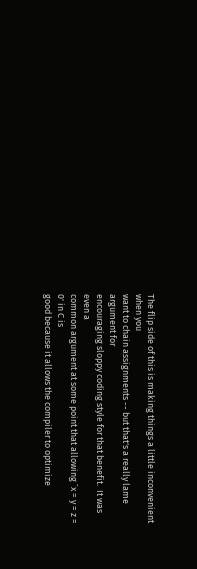The flip side of this is making things a little inconvenient when you
want to chain assignments -- but that's a really lame argument for
encouraging sloppy coding style for that benefit.  It was even a
common argument at some point that allowing `x = y = z = 0' in C is
good because it allows the compiler to optimize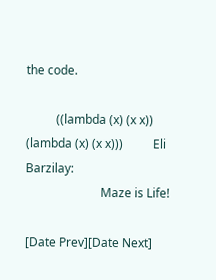the code.

          ((lambda (x) (x x)) (lambda (x) (x x)))          Eli Barzilay:
                         Maze is Life!

[Date Prev][Date Next]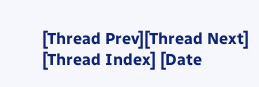[Thread Prev][Thread Next]   [Thread Index] [Date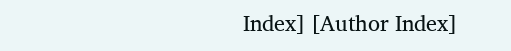Index] [Author Index]